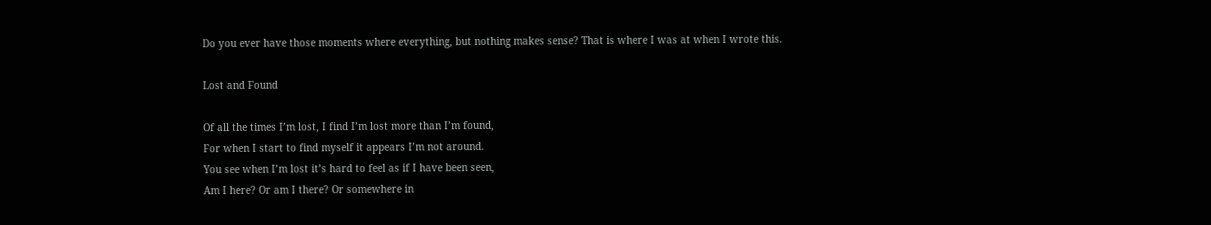Do you ever have those moments where everything, but nothing makes sense? That is where I was at when I wrote this.

Lost and Found

Of all the times I’m lost, I find I’m lost more than I’m found,
For when I start to find myself it appears I’m not around.
You see when I’m lost it’s hard to feel as if I have been seen,
Am I here? Or am I there? Or somewhere in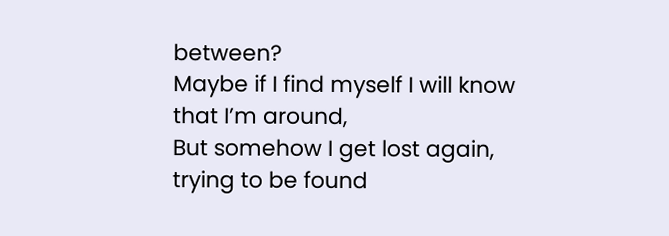between?
Maybe if I find myself I will know that I’m around,
But somehow I get lost again, trying to be found